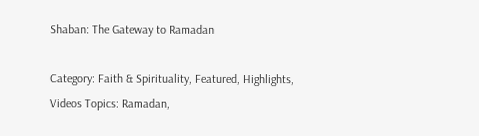Shaban: The Gateway to Ramadan

Category: Faith & Spirituality, Featured, Highlights, Videos Topics: Ramadan,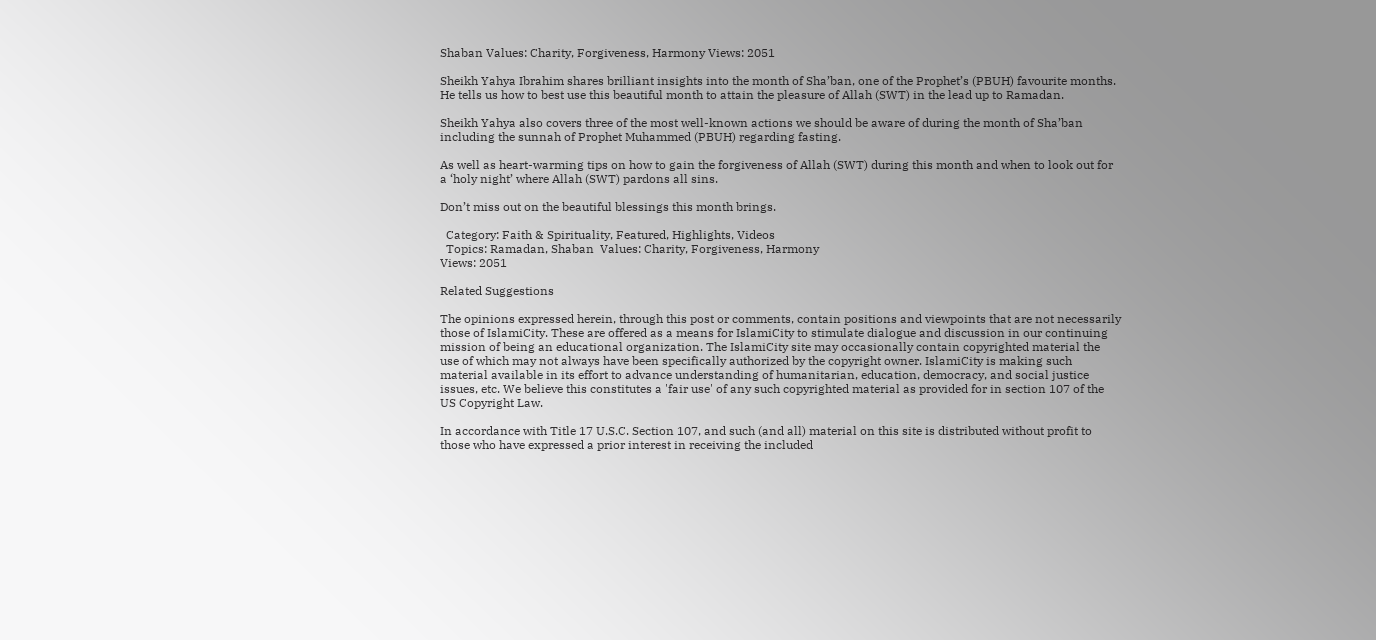Shaban Values: Charity, Forgiveness, Harmony Views: 2051

Sheikh Yahya Ibrahim shares brilliant insights into the month of Sha’ban, one of the Prophet’s (PBUH) favourite months. He tells us how to best use this beautiful month to attain the pleasure of Allah (SWT) in the lead up to Ramadan.

Sheikh Yahya also covers three of the most well-known actions we should be aware of during the month of Sha’ban including the sunnah of Prophet Muhammed (PBUH) regarding fasting.

As well as heart-warming tips on how to gain the forgiveness of Allah (SWT) during this month and when to look out for a ‘holy night’ where Allah (SWT) pardons all sins.

Don’t miss out on the beautiful blessings this month brings.

  Category: Faith & Spirituality, Featured, Highlights, Videos
  Topics: Ramadan, Shaban  Values: Charity, Forgiveness, Harmony
Views: 2051

Related Suggestions

The opinions expressed herein, through this post or comments, contain positions and viewpoints that are not necessarily those of IslamiCity. These are offered as a means for IslamiCity to stimulate dialogue and discussion in our continuing mission of being an educational organization. The IslamiCity site may occasionally contain copyrighted material the use of which may not always have been specifically authorized by the copyright owner. IslamiCity is making such material available in its effort to advance understanding of humanitarian, education, democracy, and social justice issues, etc. We believe this constitutes a 'fair use' of any such copyrighted material as provided for in section 107 of the US Copyright Law.

In accordance with Title 17 U.S.C. Section 107, and such (and all) material on this site is distributed without profit to those who have expressed a prior interest in receiving the included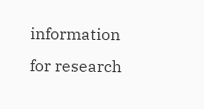information for research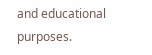and educational purposes.